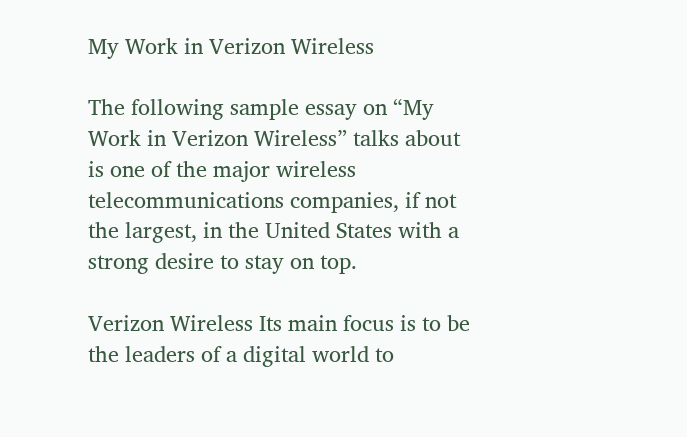My Work in Verizon Wireless

The following sample essay on “My Work in Verizon Wireless” talks about is one of the major wireless telecommunications companies, if not the largest, in the United States with a strong desire to stay on top.

Verizon Wireless Its main focus is to be the leaders of a digital world to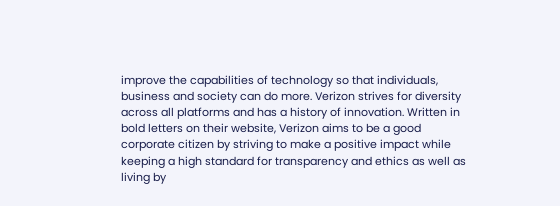improve the capabilities of technology so that individuals, business and society can do more. Verizon strives for diversity across all platforms and has a history of innovation. Written in bold letters on their website, Verizon aims to be a good corporate citizen by striving to make a positive impact while keeping a high standard for transparency and ethics as well as living by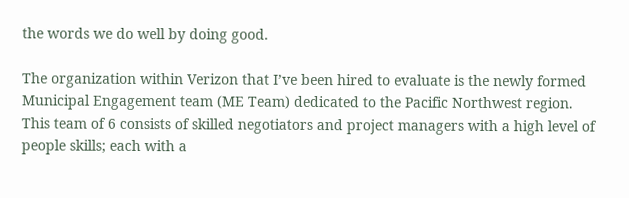the words we do well by doing good.

The organization within Verizon that I’ve been hired to evaluate is the newly formed Municipal Engagement team (ME Team) dedicated to the Pacific Northwest region. This team of 6 consists of skilled negotiators and project managers with a high level of people skills; each with a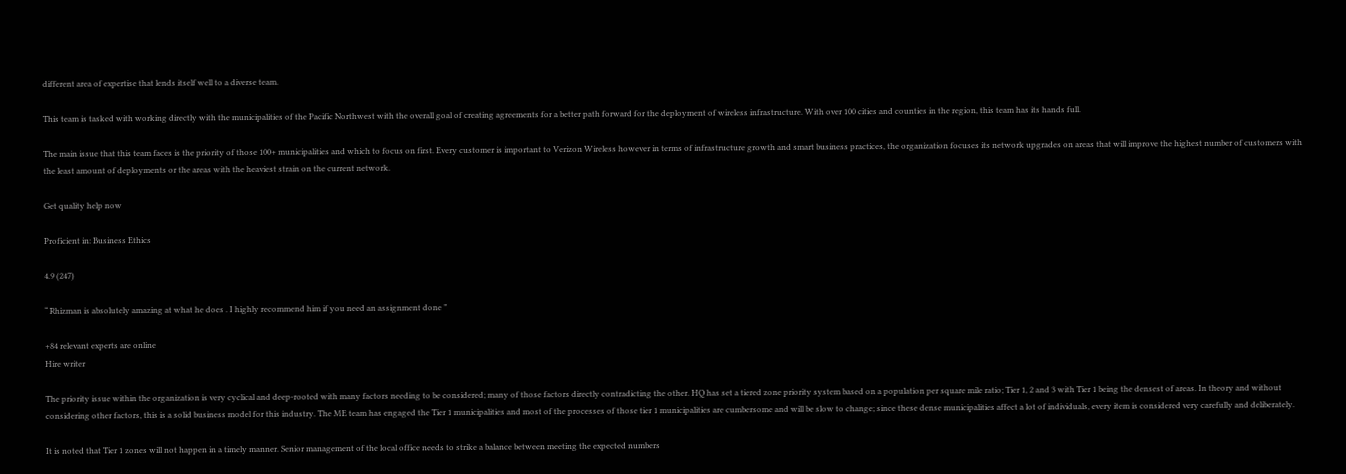different area of expertise that lends itself well to a diverse team.

This team is tasked with working directly with the municipalities of the Pacific Northwest with the overall goal of creating agreements for a better path forward for the deployment of wireless infrastructure. With over 100 cities and counties in the region, this team has its hands full.

The main issue that this team faces is the priority of those 100+ municipalities and which to focus on first. Every customer is important to Verizon Wireless however in terms of infrastructure growth and smart business practices, the organization focuses its network upgrades on areas that will improve the highest number of customers with the least amount of deployments or the areas with the heaviest strain on the current network.

Get quality help now

Proficient in: Business Ethics

4.9 (247)

“ Rhizman is absolutely amazing at what he does . I highly recommend him if you need an assignment done ”

+84 relevant experts are online
Hire writer

The priority issue within the organization is very cyclical and deep-rooted with many factors needing to be considered; many of those factors directly contradicting the other. HQ has set a tiered zone priority system based on a population per square mile ratio; Tier 1, 2 and 3 with Tier 1 being the densest of areas. In theory and without considering other factors, this is a solid business model for this industry. The ME team has engaged the Tier 1 municipalities and most of the processes of those tier 1 municipalities are cumbersome and will be slow to change; since these dense municipalities affect a lot of individuals, every item is considered very carefully and deliberately.

It is noted that Tier 1 zones will not happen in a timely manner. Senior management of the local office needs to strike a balance between meeting the expected numbers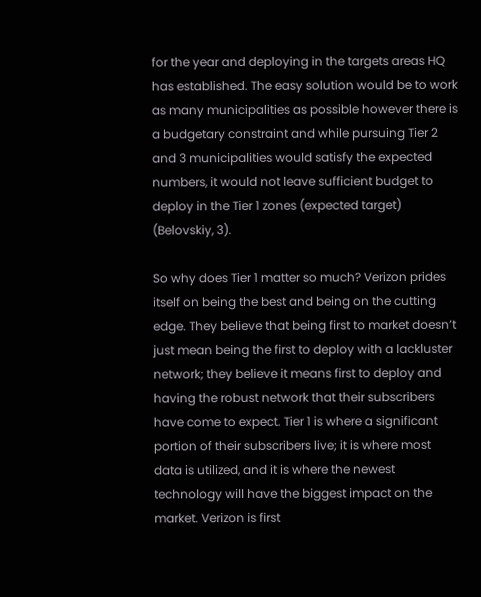for the year and deploying in the targets areas HQ has established. The easy solution would be to work as many municipalities as possible however there is a budgetary constraint and while pursuing Tier 2 and 3 municipalities would satisfy the expected numbers, it would not leave sufficient budget to deploy in the Tier 1 zones (expected target) (Belovskiy, 3).

So why does Tier 1 matter so much? Verizon prides itself on being the best and being on the cutting edge. They believe that being first to market doesn’t just mean being the first to deploy with a lackluster network; they believe it means first to deploy and having the robust network that their subscribers have come to expect. Tier 1 is where a significant portion of their subscribers live; it is where most data is utilized, and it is where the newest technology will have the biggest impact on the market. Verizon is first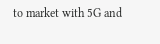to market with 5G and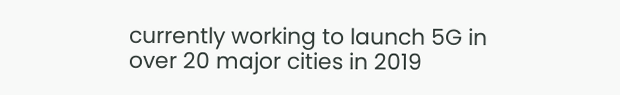currently working to launch 5G in over 20 major cities in 2019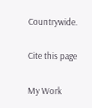Countrywide.

Cite this page

My Work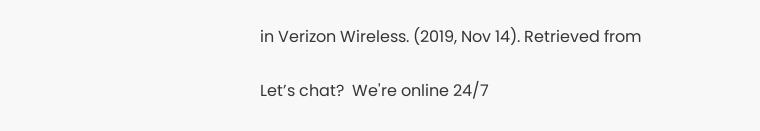in Verizon Wireless. (2019, Nov 14). Retrieved from

Let’s chat?  We're online 24/7